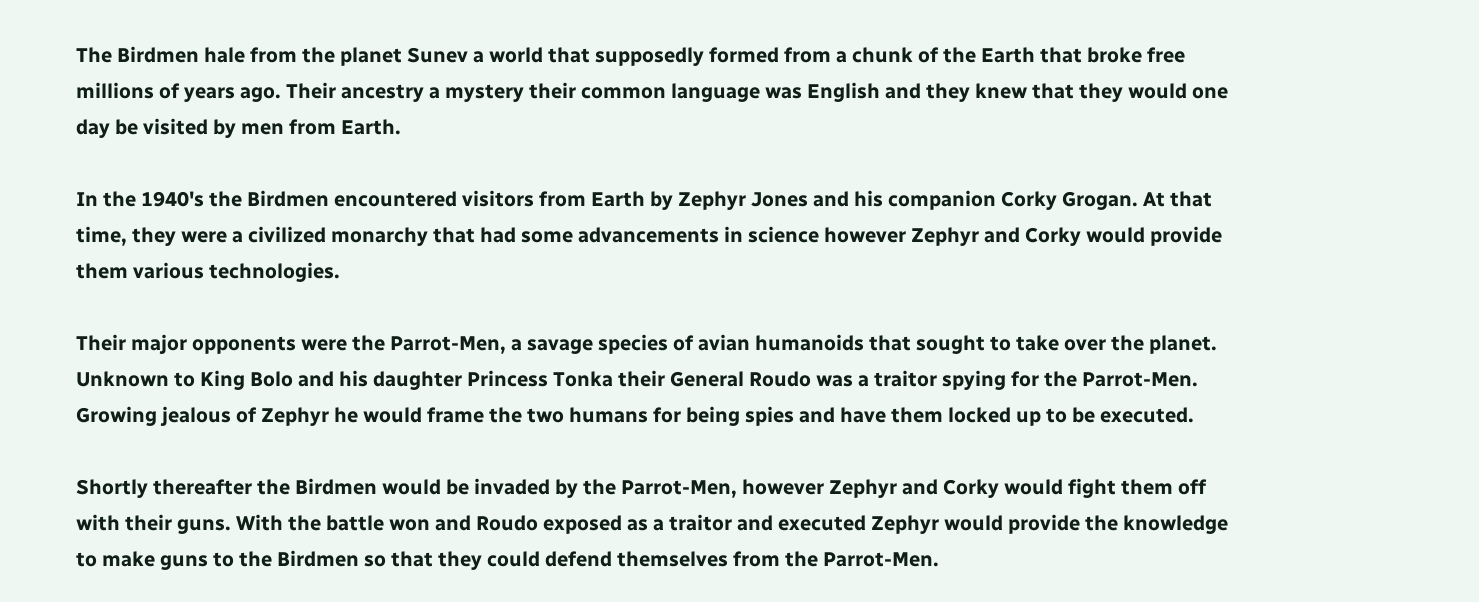The Birdmen hale from the planet Sunev a world that supposedly formed from a chunk of the Earth that broke free millions of years ago. Their ancestry a mystery their common language was English and they knew that they would one day be visited by men from Earth.

In the 1940's the Birdmen encountered visitors from Earth by Zephyr Jones and his companion Corky Grogan. At that time, they were a civilized monarchy that had some advancements in science however Zephyr and Corky would provide them various technologies.

Their major opponents were the Parrot-Men, a savage species of avian humanoids that sought to take over the planet. Unknown to King Bolo and his daughter Princess Tonka their General Roudo was a traitor spying for the Parrot-Men. Growing jealous of Zephyr he would frame the two humans for being spies and have them locked up to be executed.

Shortly thereafter the Birdmen would be invaded by the Parrot-Men, however Zephyr and Corky would fight them off with their guns. With the battle won and Roudo exposed as a traitor and executed Zephyr would provide the knowledge to make guns to the Birdmen so that they could defend themselves from the Parrot-Men.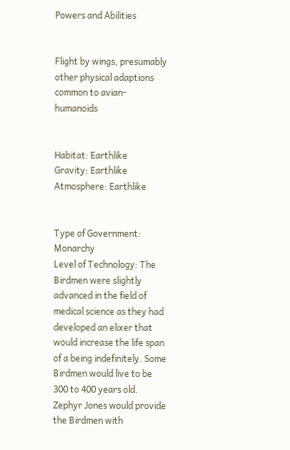Powers and Abilities


Flight by wings, presumably other physical adaptions common to avian-humanoids


Habitat: Earthlike
Gravity: Earthlike
Atmosphere: Earthlike


Type of Government: Monarchy
Level of Technology: The Birdmen were slightly advanced in the field of medical science as they had developed an elixer that would increase the life span of a being indefinitely. Some Birdmen would live to be 300 to 400 years old. Zephyr Jones would provide the Birdmen with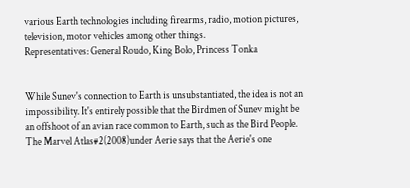various Earth technologies including firearms, radio, motion pictures, television, motor vehicles among other things.
Representatives: General Roudo, King Bolo, Princess Tonka


While Sunev's connection to Earth is unsubstantiated, the idea is not an impossibility. It's entirely possible that the Birdmen of Sunev might be an offshoot of an avian race common to Earth, such as the Bird People. The Marvel Atlas#2(2008)under Aerie says that the Aerie's one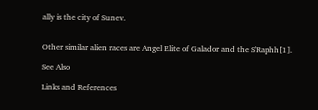ally is the city of Sunev.


Other similar alien races are Angel Elite of Galador and the S'Raphh[1].

See Also

Links and References